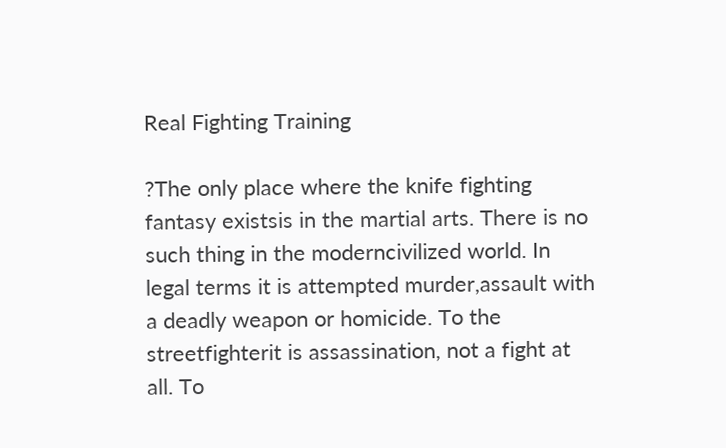Real Fighting Training

?The only place where the knife fighting fantasy existsis in the martial arts. There is no such thing in the moderncivilized world. In legal terms it is attempted murder,assault with a deadly weapon or homicide. To the streetfighterit is assassination, not a fight at all. To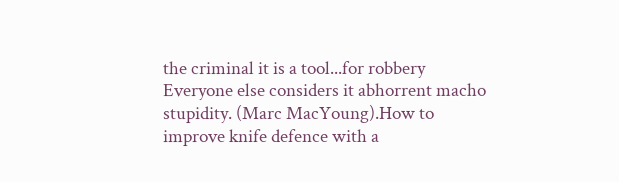the criminal it is a tool...for robbery Everyone else considers it abhorrent macho stupidity. (Marc MacYoung).How to improve knife defence with a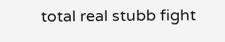total real stubb fight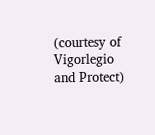(courtesy of Vigorlegio and Protect)